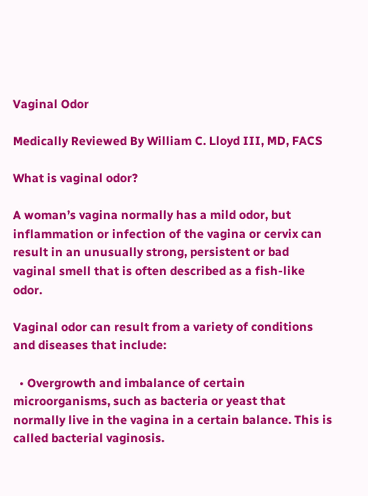Vaginal Odor

Medically Reviewed By William C. Lloyd III, MD, FACS

What is vaginal odor?

A woman’s vagina normally has a mild odor, but inflammation or infection of the vagina or cervix can result in an unusually strong, persistent or bad vaginal smell that is often described as a fish-like odor.

Vaginal odor can result from a variety of conditions and diseases that include:

  • Overgrowth and imbalance of certain microorganisms, such as bacteria or yeast that normally live in the vagina in a certain balance. This is called bacterial vaginosis.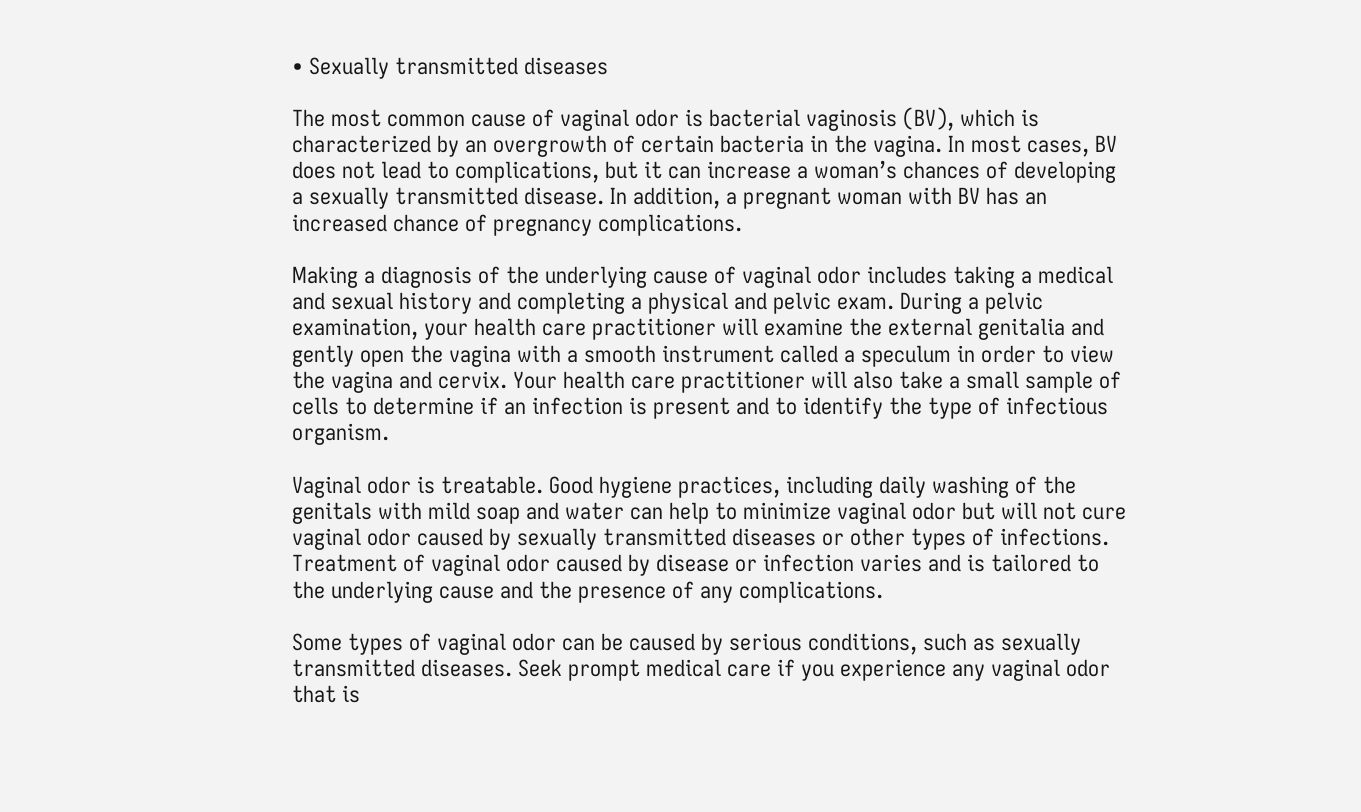• Sexually transmitted diseases

The most common cause of vaginal odor is bacterial vaginosis (BV), which is characterized by an overgrowth of certain bacteria in the vagina. In most cases, BV does not lead to complications, but it can increase a woman’s chances of developing a sexually transmitted disease. In addition, a pregnant woman with BV has an increased chance of pregnancy complications.

Making a diagnosis of the underlying cause of vaginal odor includes taking a medical and sexual history and completing a physical and pelvic exam. During a pelvic examination, your health care practitioner will examine the external genitalia and gently open the vagina with a smooth instrument called a speculum in order to view the vagina and cervix. Your health care practitioner will also take a small sample of cells to determine if an infection is present and to identify the type of infectious organism.

Vaginal odor is treatable. Good hygiene practices, including daily washing of the genitals with mild soap and water can help to minimize vaginal odor but will not cure vaginal odor caused by sexually transmitted diseases or other types of infections. Treatment of vaginal odor caused by disease or infection varies and is tailored to the underlying cause and the presence of any complications.

Some types of vaginal odor can be caused by serious conditions, such as sexually transmitted diseases. Seek prompt medical care if you experience any vaginal odor that is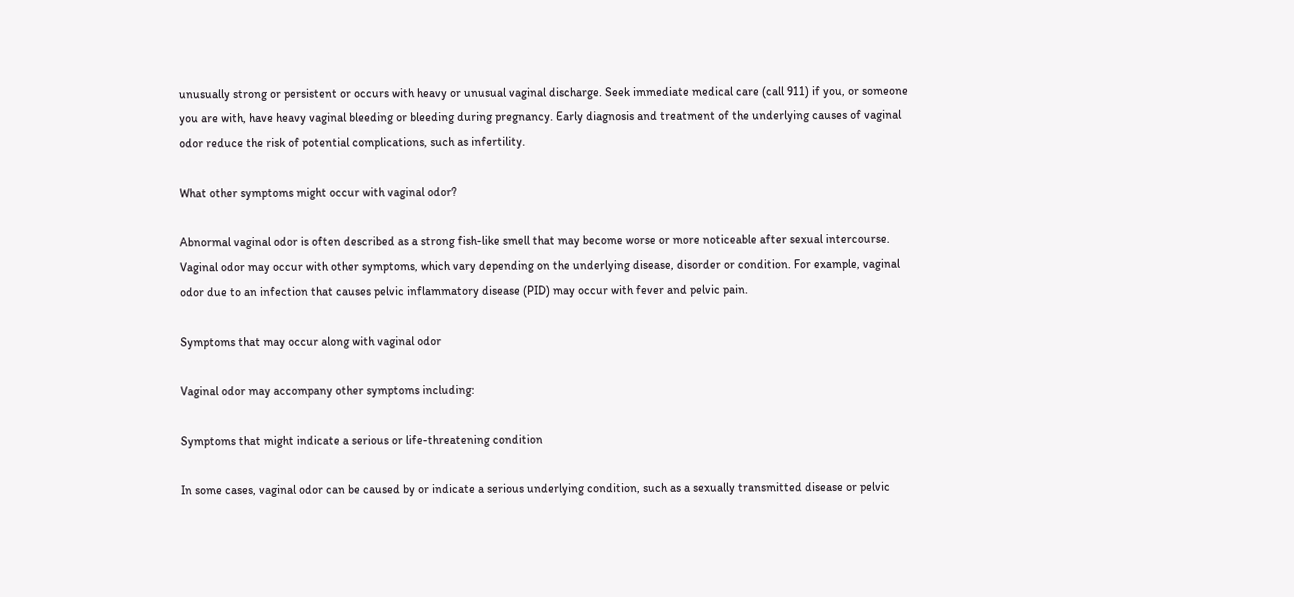unusually strong or persistent or occurs with heavy or unusual vaginal discharge. Seek immediate medical care (call 911) if you, or someone you are with, have heavy vaginal bleeding or bleeding during pregnancy. Early diagnosis and treatment of the underlying causes of vaginal odor reduce the risk of potential complications, such as infertility.

What other symptoms might occur with vaginal odor?

Abnormal vaginal odor is often described as a strong fish-like smell that may become worse or more noticeable after sexual intercourse. Vaginal odor may occur with other symptoms, which vary depending on the underlying disease, disorder or condition. For example, vaginal odor due to an infection that causes pelvic inflammatory disease (PID) may occur with fever and pelvic pain.

Symptoms that may occur along with vaginal odor

Vaginal odor may accompany other symptoms including:

Symptoms that might indicate a serious or life-threatening condition

In some cases, vaginal odor can be caused by or indicate a serious underlying condition, such as a sexually transmitted disease or pelvic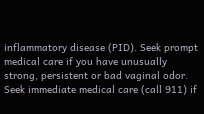inflammatory disease (PID). Seek prompt medical care if you have unusually strong, persistent or bad vaginal odor. Seek immediate medical care (call 911) if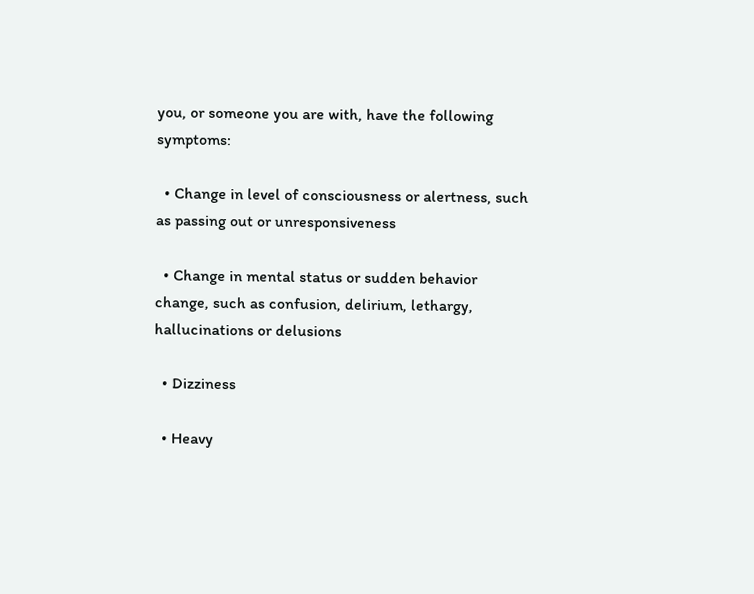you, or someone you are with, have the following symptoms:

  • Change in level of consciousness or alertness, such as passing out or unresponsiveness

  • Change in mental status or sudden behavior change, such as confusion, delirium, lethargy, hallucinations or delusions

  • Dizziness

  • Heavy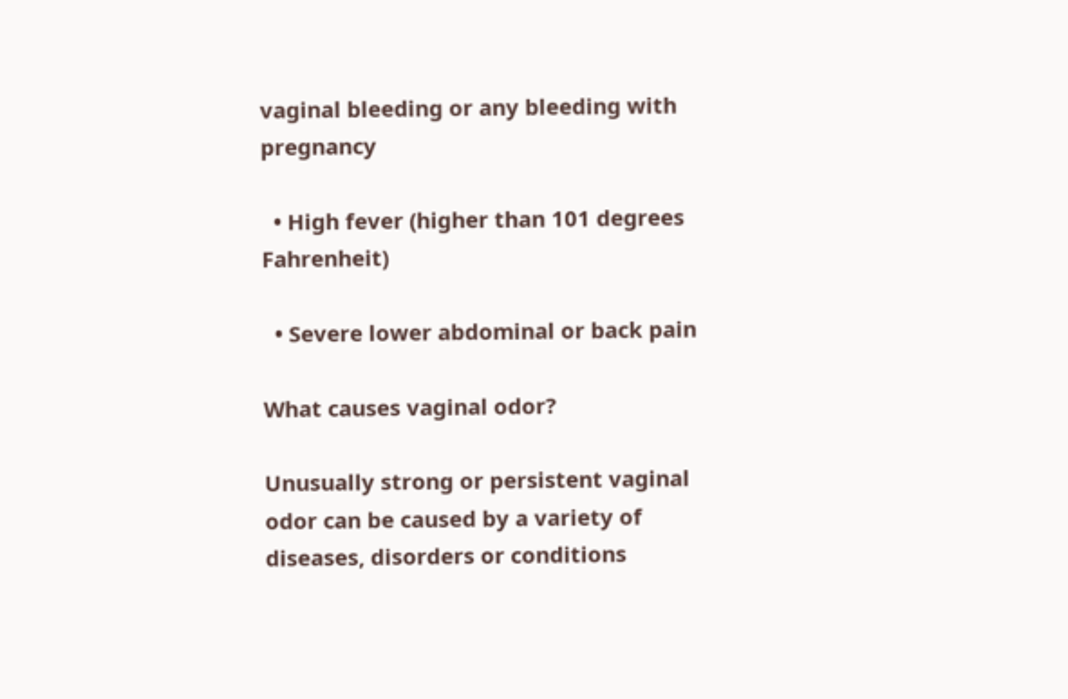vaginal bleeding or any bleeding with pregnancy

  • High fever (higher than 101 degrees Fahrenheit)

  • Severe lower abdominal or back pain

What causes vaginal odor?

Unusually strong or persistent vaginal odor can be caused by a variety of diseases, disorders or conditions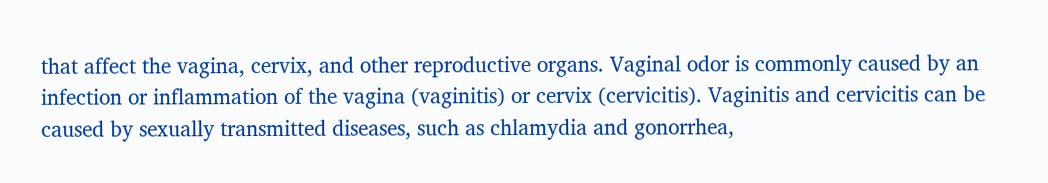that affect the vagina, cervix, and other reproductive organs. Vaginal odor is commonly caused by an infection or inflammation of the vagina (vaginitis) or cervix (cervicitis). Vaginitis and cervicitis can be caused by sexually transmitted diseases, such as chlamydia and gonorrhea,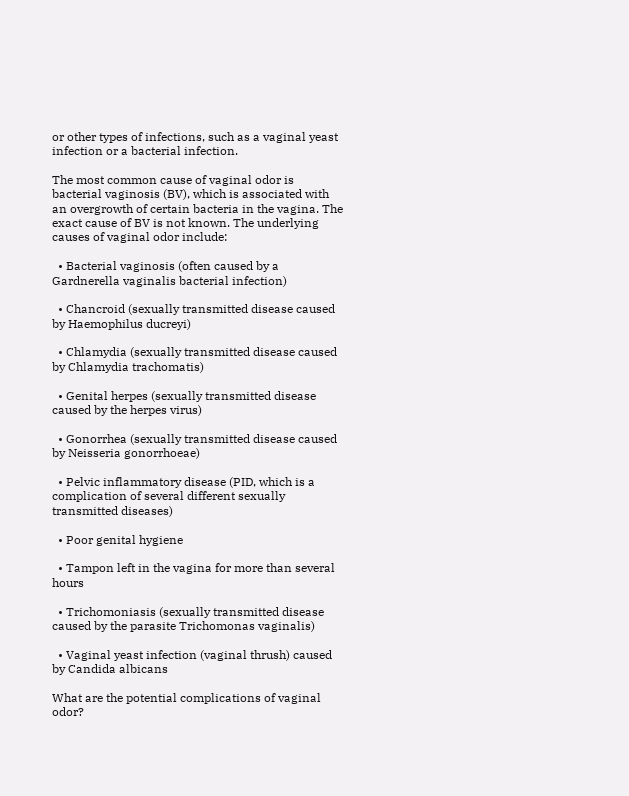or other types of infections, such as a vaginal yeast infection or a bacterial infection.

The most common cause of vaginal odor is bacterial vaginosis (BV), which is associated with an overgrowth of certain bacteria in the vagina. The exact cause of BV is not known. The underlying causes of vaginal odor include:

  • Bacterial vaginosis (often caused by a Gardnerella vaginalis bacterial infection)

  • Chancroid (sexually transmitted disease caused by Haemophilus ducreyi)

  • Chlamydia (sexually transmitted disease caused by Chlamydia trachomatis)

  • Genital herpes (sexually transmitted disease caused by the herpes virus)

  • Gonorrhea (sexually transmitted disease caused by Neisseria gonorrhoeae)

  • Pelvic inflammatory disease (PID, which is a complication of several different sexually transmitted diseases)

  • Poor genital hygiene

  • Tampon left in the vagina for more than several hours

  • Trichomoniasis (sexually transmitted disease caused by the parasite Trichomonas vaginalis)

  • Vaginal yeast infection (vaginal thrush) caused by Candida albicans

What are the potential complications of vaginal odor?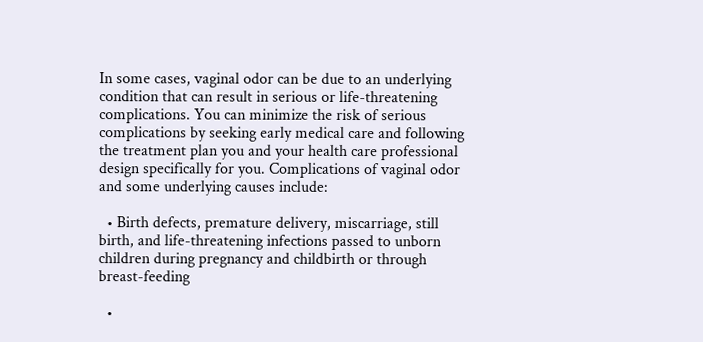In some cases, vaginal odor can be due to an underlying condition that can result in serious or life-threatening complications. You can minimize the risk of serious complications by seeking early medical care and following the treatment plan you and your health care professional design specifically for you. Complications of vaginal odor and some underlying causes include:

  • Birth defects, premature delivery, miscarriage, still birth, and life-threatening infections passed to unborn children during pregnancy and childbirth or through breast-feeding

  •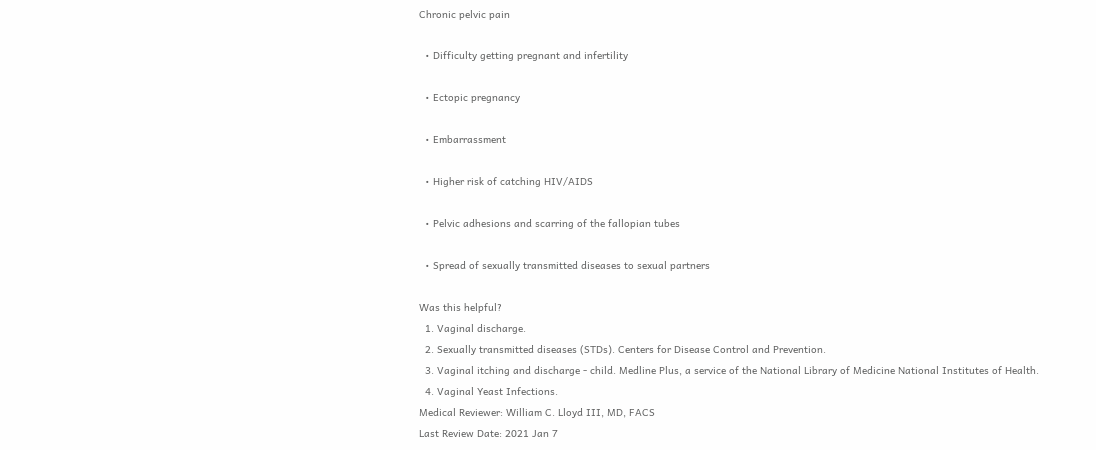Chronic pelvic pain

  • Difficulty getting pregnant and infertility

  • Ectopic pregnancy

  • Embarrassment

  • Higher risk of catching HIV/AIDS

  • Pelvic adhesions and scarring of the fallopian tubes

  • Spread of sexually transmitted diseases to sexual partners

Was this helpful?
  1. Vaginal discharge.
  2. Sexually transmitted diseases (STDs). Centers for Disease Control and Prevention.
  3. Vaginal itching and discharge - child. Medline Plus, a service of the National Library of Medicine National Institutes of Health.
  4. Vaginal Yeast Infections.
Medical Reviewer: William C. Lloyd III, MD, FACS
Last Review Date: 2021 Jan 7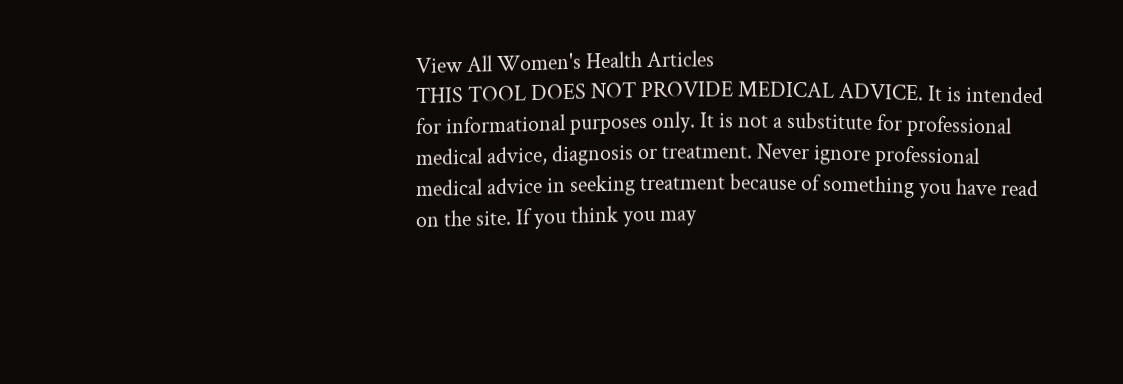View All Women's Health Articles
THIS TOOL DOES NOT PROVIDE MEDICAL ADVICE. It is intended for informational purposes only. It is not a substitute for professional medical advice, diagnosis or treatment. Never ignore professional medical advice in seeking treatment because of something you have read on the site. If you think you may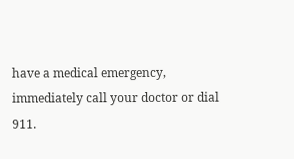have a medical emergency, immediately call your doctor or dial 911.